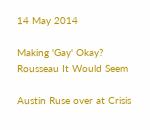14 May 2014

Making 'Gay' Okay? Rousseau It Would Seem

Austin Ruse over at Crisis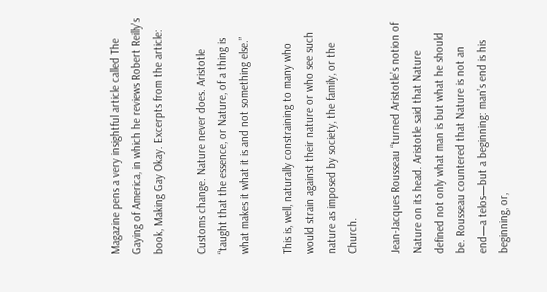Magazine pens a very insightful article called The Gaying of America, in which he reviews Robert Reilly's book, Making Gay Okay. Excerpts from the article:

Customs change. Nature never does. Aristotle “taught that the essence, or Nature, of a thing is what makes it what it is and not something else.”

This is, well, naturally constraining to many who would strain against their nature or who see such nature as imposed by society, the family, or the Church.

Jean-Jacques Rousseau “turned Aristotle’s notion of Nature on its head. Aristotle said that Nature defined not only what man is but what he should be. Rousseau countered that Nature is not an end—a telos—but a beginning: man’s end is his beginning, or,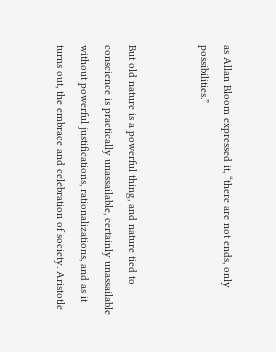as Allan Bloom expressed it, “there are not ends, only possibilities.”


But old nature is a powerful thing, and nature tied to conscience is practically unassailable, certainly unassailable without powerful justifications, rationalizations, and as it turns out, the embrace and celebration of society. Aristotle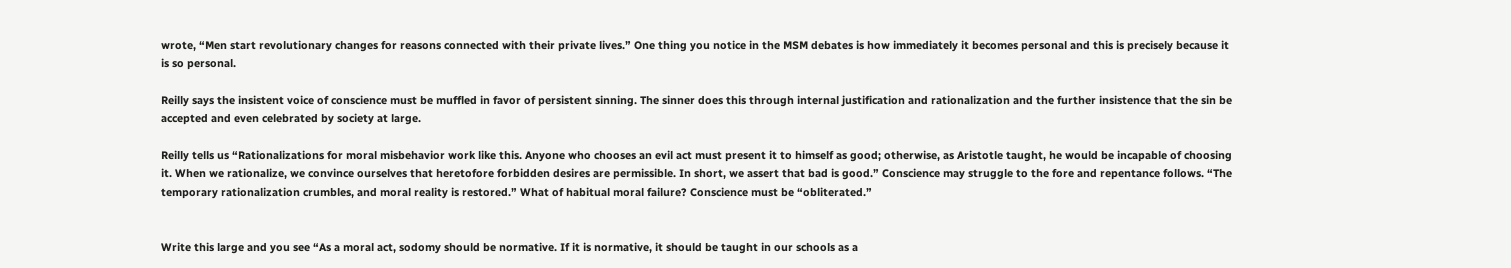wrote, “Men start revolutionary changes for reasons connected with their private lives.” One thing you notice in the MSM debates is how immediately it becomes personal and this is precisely because it is so personal.

Reilly says the insistent voice of conscience must be muffled in favor of persistent sinning. The sinner does this through internal justification and rationalization and the further insistence that the sin be accepted and even celebrated by society at large.

Reilly tells us “Rationalizations for moral misbehavior work like this. Anyone who chooses an evil act must present it to himself as good; otherwise, as Aristotle taught, he would be incapable of choosing it. When we rationalize, we convince ourselves that heretofore forbidden desires are permissible. In short, we assert that bad is good.” Conscience may struggle to the fore and repentance follows. “The temporary rationalization crumbles, and moral reality is restored.” What of habitual moral failure? Conscience must be “obliterated.”


Write this large and you see “As a moral act, sodomy should be normative. If it is normative, it should be taught in our schools as a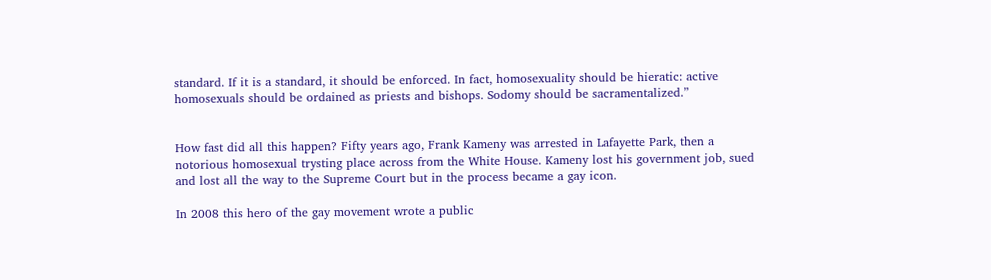standard. If it is a standard, it should be enforced. In fact, homosexuality should be hieratic: active homosexuals should be ordained as priests and bishops. Sodomy should be sacramentalized.”


How fast did all this happen? Fifty years ago, Frank Kameny was arrested in Lafayette Park, then a notorious homosexual trysting place across from the White House. Kameny lost his government job, sued and lost all the way to the Supreme Court but in the process became a gay icon.

In 2008 this hero of the gay movement wrote a public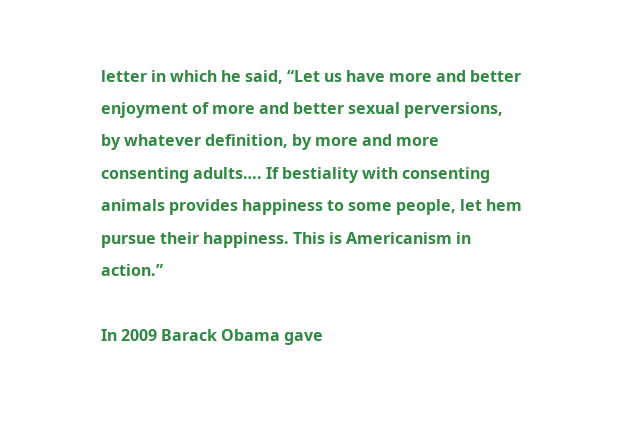letter in which he said, “Let us have more and better enjoyment of more and better sexual perversions, by whatever definition, by more and more consenting adults…. If bestiality with consenting animals provides happiness to some people, let hem pursue their happiness. This is Americanism in action.”

In 2009 Barack Obama gave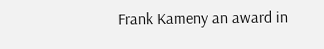Frank Kameny an award in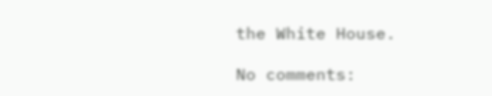the White House.

No comments: